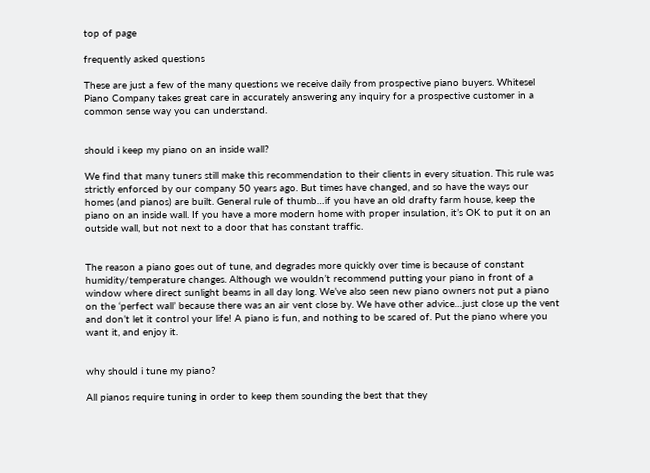top of page

frequently asked questions

These are just a few of the many questions we receive daily from prospective piano buyers. Whitesel Piano Company takes great care in accurately answering any inquiry for a prospective customer in a common sense way you can understand.


should i keep my piano on an inside wall?

We find that many tuners still make this recommendation to their clients in every situation. This rule was strictly enforced by our company 50 years ago. But times have changed, and so have the ways our homes (and pianos) are built. General rule of thumb…if you have an old drafty farm house, keep the piano on an inside wall. If you have a more modern home with proper insulation, it’s OK to put it on an outside wall, but not next to a door that has constant traffic.


The reason a piano goes out of tune, and degrades more quickly over time is because of constant humidity/temperature changes. Although we wouldn’t recommend putting your piano in front of a window where direct sunlight beams in all day long. We’ve also seen new piano owners not put a piano on the ‘perfect wall’ because there was an air vent close by. We have other advice…just close up the vent and don’t let it control your life! A piano is fun, and nothing to be scared of. Put the piano where you want it, and enjoy it.


why should i tune my piano?

All pianos require tuning in order to keep them sounding the best that they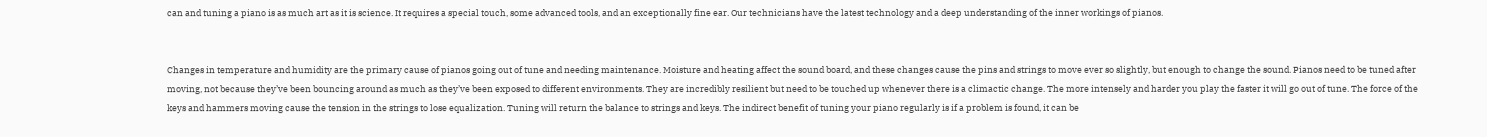can and tuning a piano is as much art as it is science. It requires a special touch, some advanced tools, and an exceptionally fine ear. Our technicians have the latest technology and a deep understanding of the inner workings of pianos.


Changes in temperature and humidity are the primary cause of pianos going out of tune and needing maintenance. Moisture and heating affect the sound board, and these changes cause the pins and strings to move ever so slightly, but enough to change the sound. Pianos need to be tuned after moving, not because they’ve been bouncing around as much as they’ve been exposed to different environments. They are incredibly resilient but need to be touched up whenever there is a climactic change. The more intensely and harder you play the faster it will go out of tune. The force of the keys and hammers moving cause the tension in the strings to lose equalization. Tuning will return the balance to strings and keys. The indirect benefit of tuning your piano regularly is if a problem is found, it can be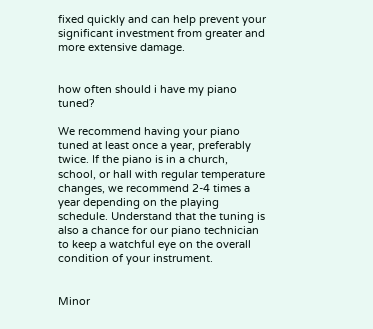fixed quickly and can help prevent your significant investment from greater and more extensive damage.


how often should i have my piano tuned?

We recommend having your piano tuned at least once a year, preferably twice. If the piano is in a church, school, or hall with regular temperature changes, we recommend 2-4 times a year depending on the playing schedule. Understand that the tuning is also a chance for our piano technician to keep a watchful eye on the overall condition of your instrument.


Minor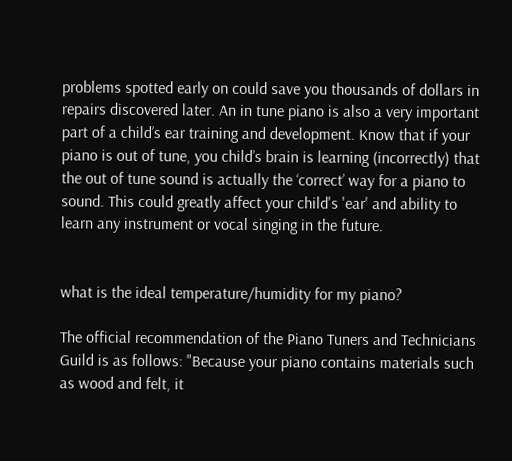problems spotted early on could save you thousands of dollars in repairs discovered later. An in tune piano is also a very important part of a child’s ear training and development. Know that if your piano is out of tune, you child’s brain is learning (incorrectly) that the out of tune sound is actually the ‘correct’ way for a piano to sound. This could greatly affect your child's 'ear' and ability to learn any instrument or vocal singing in the future.


what is the ideal temperature/humidity for my piano?

The official recommendation of the Piano Tuners and Technicians Guild is as follows: "Because your piano contains materials such as wood and felt, it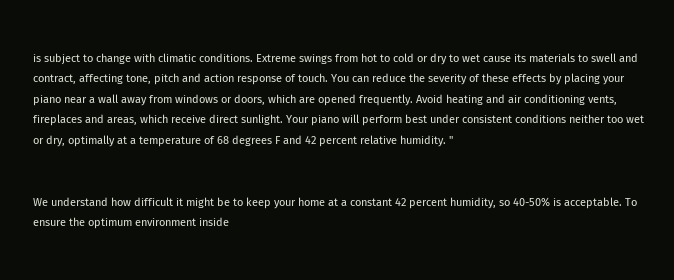is subject to change with climatic conditions. Extreme swings from hot to cold or dry to wet cause its materials to swell and contract, affecting tone, pitch and action response of touch. You can reduce the severity of these effects by placing your piano near a wall away from windows or doors, which are opened frequently. Avoid heating and air conditioning vents, fireplaces and areas, which receive direct sunlight. Your piano will perform best under consistent conditions neither too wet or dry, optimally at a temperature of 68 degrees F and 42 percent relative humidity. "


We understand how difficult it might be to keep your home at a constant 42 percent humidity, so 40-50% is acceptable. To ensure the optimum environment inside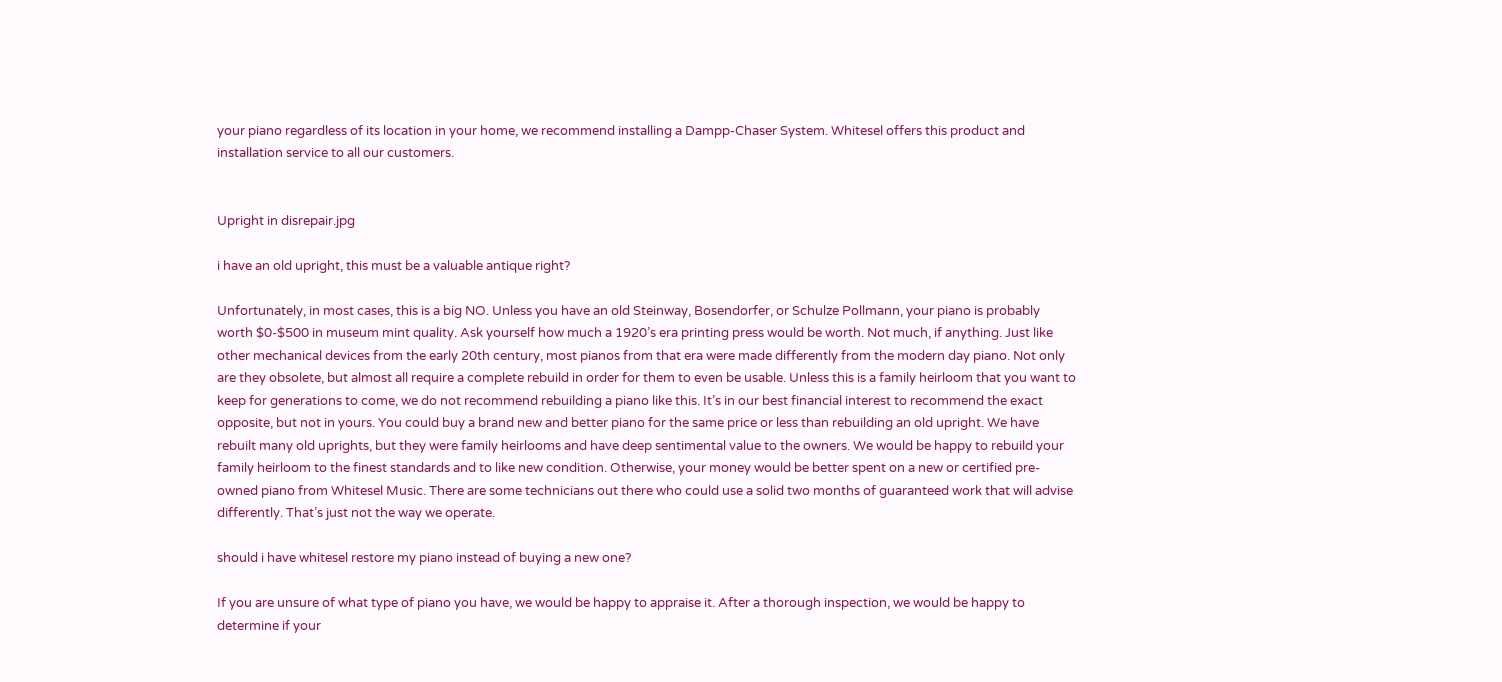your piano regardless of its location in your home, we recommend installing a Dampp-Chaser System. Whitesel offers this product and installation service to all our customers.


Upright in disrepair.jpg

i have an old upright, this must be a valuable antique right?

Unfortunately, in most cases, this is a big NO. Unless you have an old Steinway, Bosendorfer, or Schulze Pollmann, your piano is probably worth $0-$500 in museum mint quality. Ask yourself how much a 1920’s era printing press would be worth. Not much, if anything. Just like other mechanical devices from the early 20th century, most pianos from that era were made differently from the modern day piano. Not only are they obsolete, but almost all require a complete rebuild in order for them to even be usable. Unless this is a family heirloom that you want to keep for generations to come, we do not recommend rebuilding a piano like this. It’s in our best financial interest to recommend the exact opposite, but not in yours. You could buy a brand new and better piano for the same price or less than rebuilding an old upright. We have rebuilt many old uprights, but they were family heirlooms and have deep sentimental value to the owners. We would be happy to rebuild your family heirloom to the finest standards and to like new condition. Otherwise, your money would be better spent on a new or certified pre-owned piano from Whitesel Music. There are some technicians out there who could use a solid two months of guaranteed work that will advise differently. That’s just not the way we operate.

should i have whitesel restore my piano instead of buying a new one?

If you are unsure of what type of piano you have, we would be happy to appraise it. After a thorough inspection, we would be happy to determine if your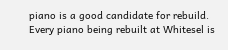piano is a good candidate for rebuild. Every piano being rebuilt at Whitesel is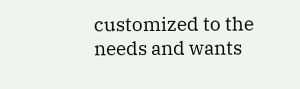customized to the needs and wants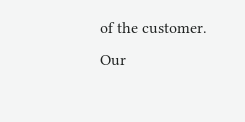of the customer. Our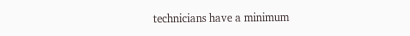technicians have a minimum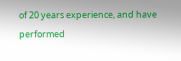of 20 years experience, and have performed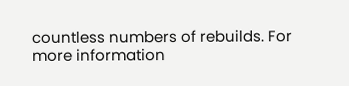countless numbers of rebuilds. For more information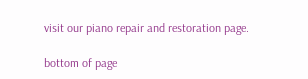visit our piano repair and restoration page.

bottom of page